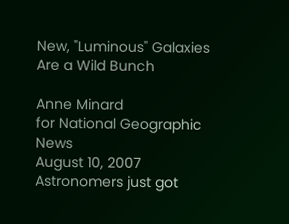New, "Luminous" Galaxies Are a Wild Bunch

Anne Minard
for National Geographic News
August 10, 2007
Astronomers just got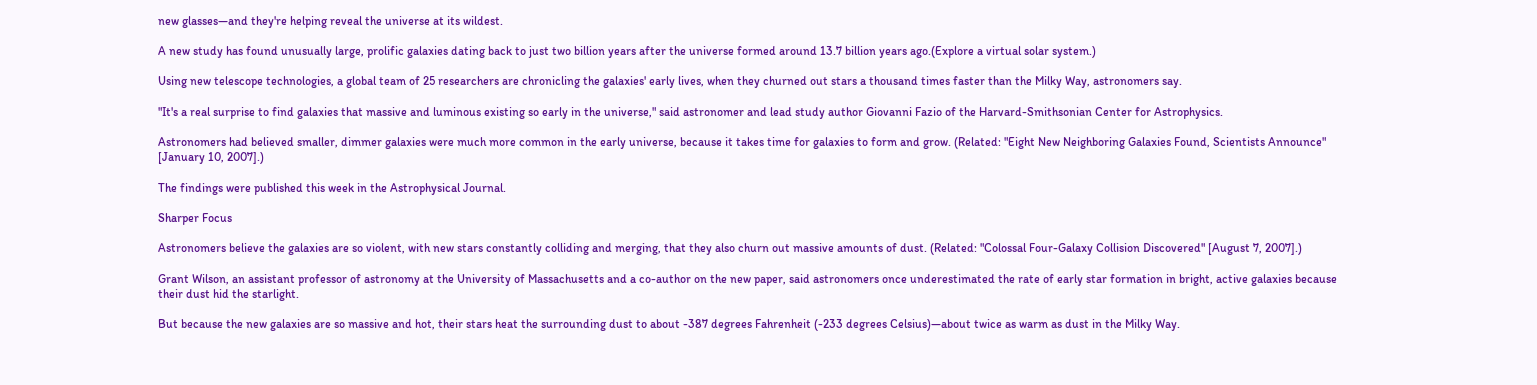new glasses—and they're helping reveal the universe at its wildest.

A new study has found unusually large, prolific galaxies dating back to just two billion years after the universe formed around 13.7 billion years ago.(Explore a virtual solar system.)

Using new telescope technologies, a global team of 25 researchers are chronicling the galaxies' early lives, when they churned out stars a thousand times faster than the Milky Way, astronomers say.

"It's a real surprise to find galaxies that massive and luminous existing so early in the universe," said astronomer and lead study author Giovanni Fazio of the Harvard-Smithsonian Center for Astrophysics.

Astronomers had believed smaller, dimmer galaxies were much more common in the early universe, because it takes time for galaxies to form and grow. (Related: "Eight New Neighboring Galaxies Found, Scientists Announce" [January 10, 2007].)

The findings were published this week in the Astrophysical Journal.

Sharper Focus

Astronomers believe the galaxies are so violent, with new stars constantly colliding and merging, that they also churn out massive amounts of dust. (Related: "Colossal Four-Galaxy Collision Discovered" [August 7, 2007].)

Grant Wilson, an assistant professor of astronomy at the University of Massachusetts and a co-author on the new paper, said astronomers once underestimated the rate of early star formation in bright, active galaxies because their dust hid the starlight.

But because the new galaxies are so massive and hot, their stars heat the surrounding dust to about -387 degrees Fahrenheit (-233 degrees Celsius)—about twice as warm as dust in the Milky Way.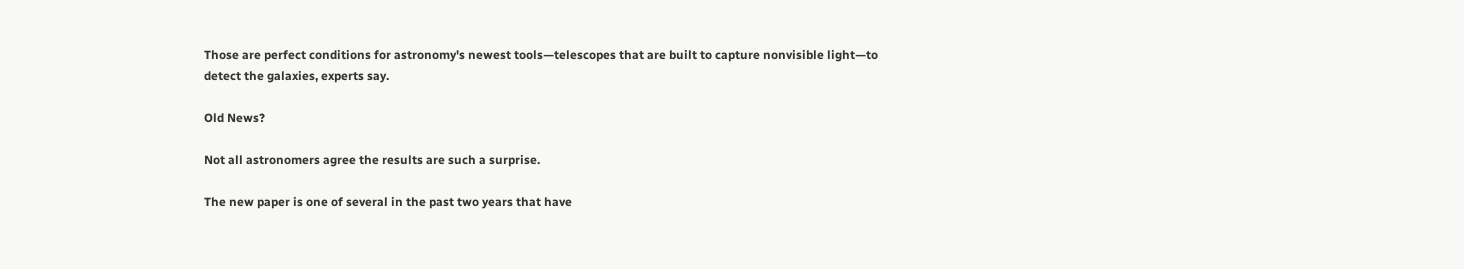Those are perfect conditions for astronomy's newest tools—telescopes that are built to capture nonvisible light—to detect the galaxies, experts say.

Old News?

Not all astronomers agree the results are such a surprise.

The new paper is one of several in the past two years that have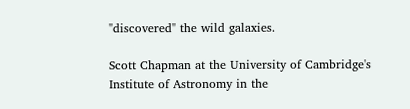"discovered" the wild galaxies.

Scott Chapman at the University of Cambridge's Institute of Astronomy in the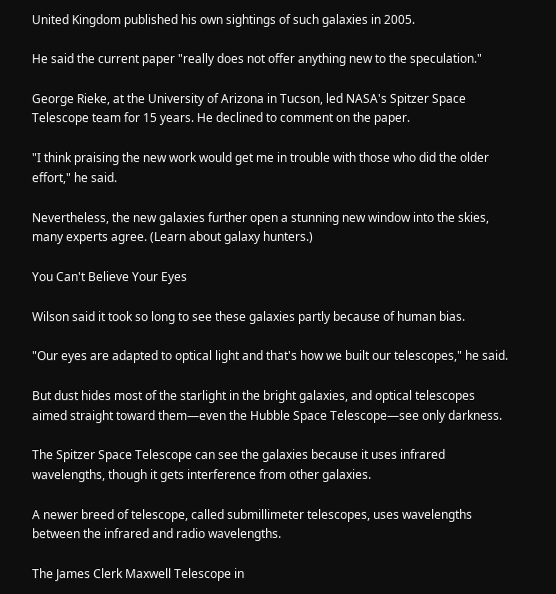United Kingdom published his own sightings of such galaxies in 2005.

He said the current paper "really does not offer anything new to the speculation."

George Rieke, at the University of Arizona in Tucson, led NASA's Spitzer Space Telescope team for 15 years. He declined to comment on the paper.

"I think praising the new work would get me in trouble with those who did the older effort," he said.

Nevertheless, the new galaxies further open a stunning new window into the skies, many experts agree. (Learn about galaxy hunters.)

You Can't Believe Your Eyes

Wilson said it took so long to see these galaxies partly because of human bias.

"Our eyes are adapted to optical light and that's how we built our telescopes," he said.

But dust hides most of the starlight in the bright galaxies, and optical telescopes aimed straight toward them—even the Hubble Space Telescope—see only darkness.

The Spitzer Space Telescope can see the galaxies because it uses infrared wavelengths, though it gets interference from other galaxies.

A newer breed of telescope, called submillimeter telescopes, uses wavelengths between the infrared and radio wavelengths.

The James Clerk Maxwell Telescope in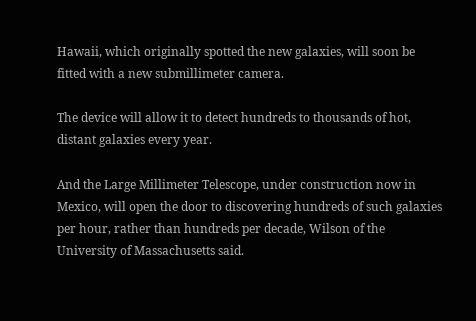Hawaii, which originally spotted the new galaxies, will soon be fitted with a new submillimeter camera.

The device will allow it to detect hundreds to thousands of hot, distant galaxies every year.

And the Large Millimeter Telescope, under construction now in Mexico, will open the door to discovering hundreds of such galaxies per hour, rather than hundreds per decade, Wilson of the University of Massachusetts said.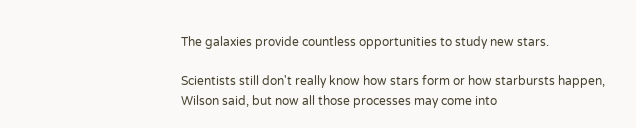The galaxies provide countless opportunities to study new stars.

Scientists still don't really know how stars form or how starbursts happen, Wilson said, but now all those processes may come into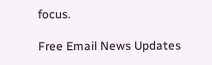focus.

Free Email News Updates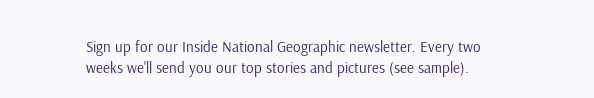Sign up for our Inside National Geographic newsletter. Every two weeks we'll send you our top stories and pictures (see sample).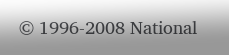© 1996-2008 National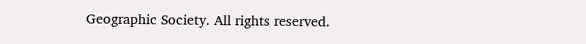Geographic Society. All rights reserved.